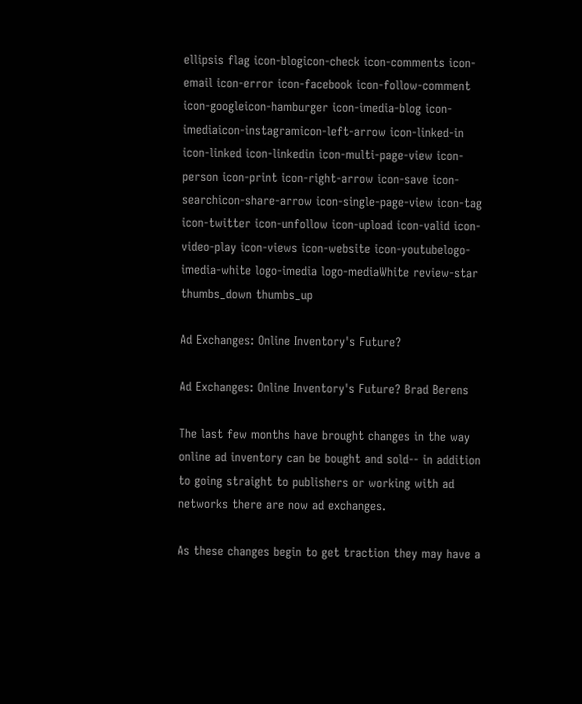ellipsis flag icon-blogicon-check icon-comments icon-email icon-error icon-facebook icon-follow-comment icon-googleicon-hamburger icon-imedia-blog icon-imediaicon-instagramicon-left-arrow icon-linked-in icon-linked icon-linkedin icon-multi-page-view icon-person icon-print icon-right-arrow icon-save icon-searchicon-share-arrow icon-single-page-view icon-tag icon-twitter icon-unfollow icon-upload icon-valid icon-video-play icon-views icon-website icon-youtubelogo-imedia-white logo-imedia logo-mediaWhite review-star thumbs_down thumbs_up

Ad Exchanges: Online Inventory's Future?

Ad Exchanges: Online Inventory's Future? Brad Berens

The last few months have brought changes in the way online ad inventory can be bought and sold-- in addition to going straight to publishers or working with ad networks there are now ad exchanges.

As these changes begin to get traction they may have a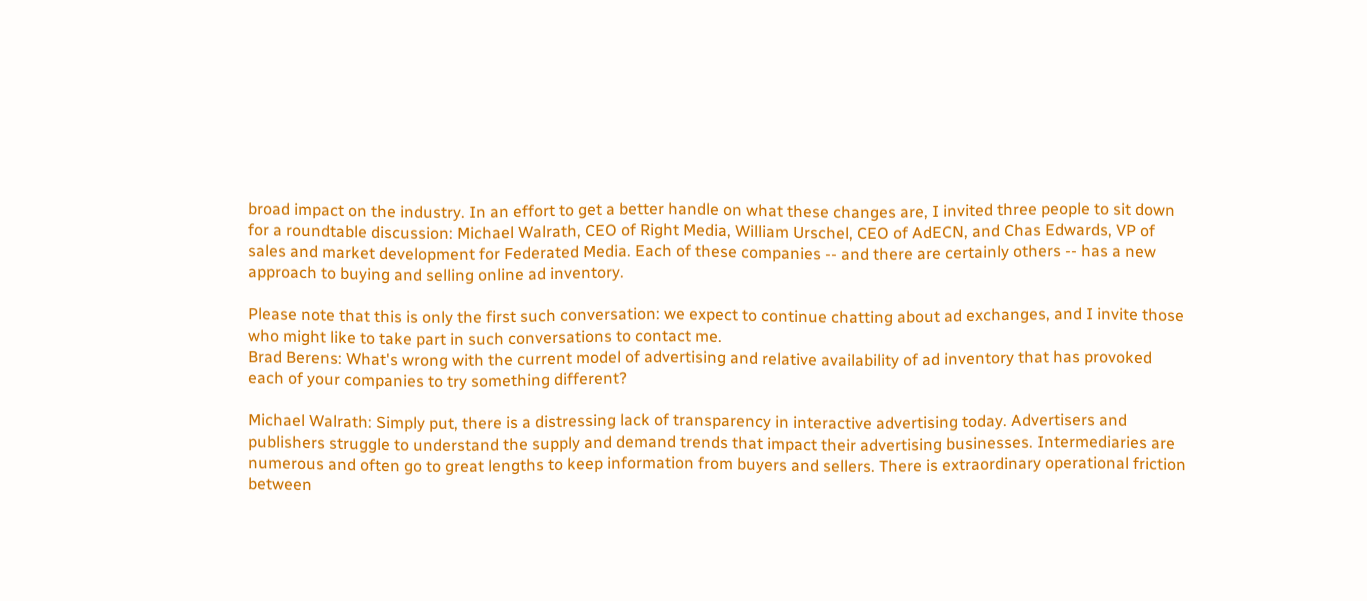broad impact on the industry. In an effort to get a better handle on what these changes are, I invited three people to sit down for a roundtable discussion: Michael Walrath, CEO of Right Media, William Urschel, CEO of AdECN, and Chas Edwards, VP of sales and market development for Federated Media. Each of these companies -- and there are certainly others -- has a new approach to buying and selling online ad inventory.

Please note that this is only the first such conversation: we expect to continue chatting about ad exchanges, and I invite those who might like to take part in such conversations to contact me.
Brad Berens: What's wrong with the current model of advertising and relative availability of ad inventory that has provoked each of your companies to try something different?

Michael Walrath: Simply put, there is a distressing lack of transparency in interactive advertising today. Advertisers and publishers struggle to understand the supply and demand trends that impact their advertising businesses. Intermediaries are numerous and often go to great lengths to keep information from buyers and sellers. There is extraordinary operational friction between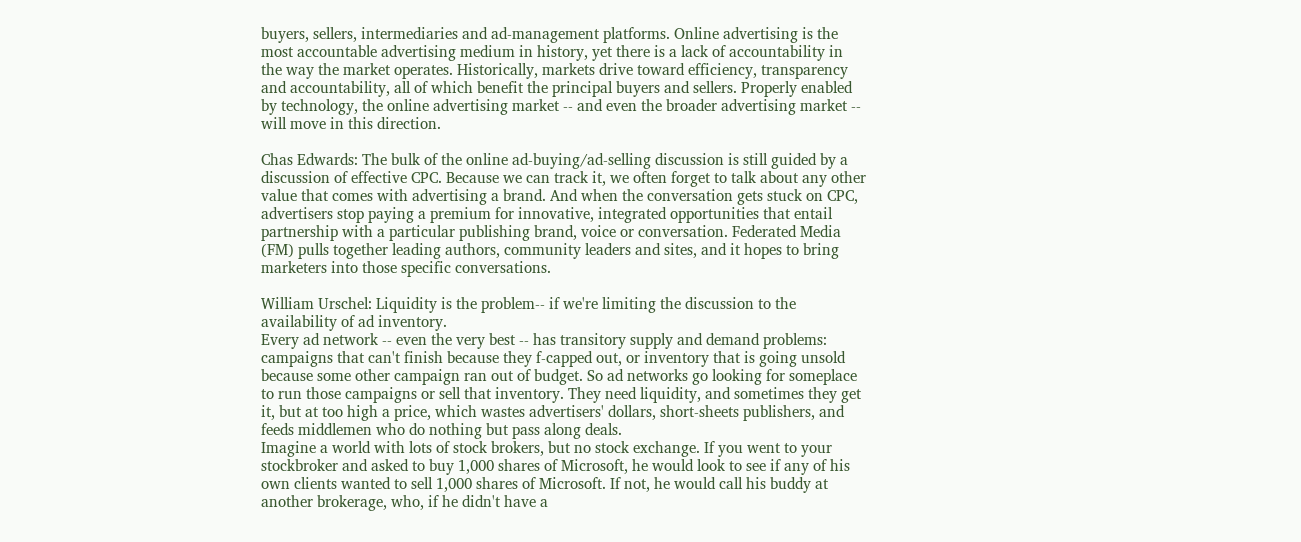buyers, sellers, intermediaries and ad-management platforms. Online advertising is the most accountable advertising medium in history, yet there is a lack of accountability in the way the market operates. Historically, markets drive toward efficiency, transparency and accountability, all of which benefit the principal buyers and sellers. Properly enabled by technology, the online advertising market -- and even the broader advertising market -- will move in this direction.

Chas Edwards: The bulk of the online ad-buying/ad-selling discussion is still guided by a discussion of effective CPC. Because we can track it, we often forget to talk about any other value that comes with advertising a brand. And when the conversation gets stuck on CPC, advertisers stop paying a premium for innovative, integrated opportunities that entail partnership with a particular publishing brand, voice or conversation. Federated Media (FM) pulls together leading authors, community leaders and sites, and it hopes to bring marketers into those specific conversations.

William Urschel: Liquidity is the problem-- if we're limiting the discussion to the availability of ad inventory.
Every ad network -- even the very best -- has transitory supply and demand problems: campaigns that can't finish because they f-capped out, or inventory that is going unsold because some other campaign ran out of budget. So ad networks go looking for someplace to run those campaigns or sell that inventory. They need liquidity, and sometimes they get it, but at too high a price, which wastes advertisers' dollars, short-sheets publishers, and feeds middlemen who do nothing but pass along deals.
Imagine a world with lots of stock brokers, but no stock exchange. If you went to your stockbroker and asked to buy 1,000 shares of Microsoft, he would look to see if any of his own clients wanted to sell 1,000 shares of Microsoft. If not, he would call his buddy at another brokerage, who, if he didn't have a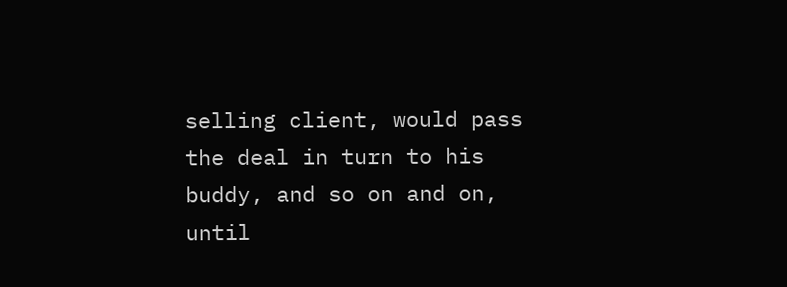selling client, would pass the deal in turn to his buddy, and so on and on, until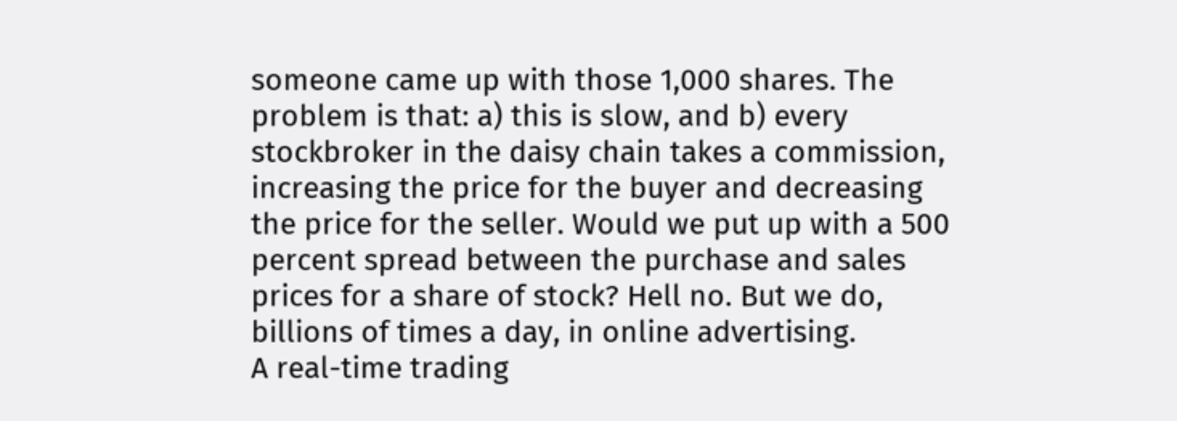someone came up with those 1,000 shares. The problem is that: a) this is slow, and b) every stockbroker in the daisy chain takes a commission, increasing the price for the buyer and decreasing the price for the seller. Would we put up with a 500 percent spread between the purchase and sales prices for a share of stock? Hell no. But we do, billions of times a day, in online advertising.
A real-time trading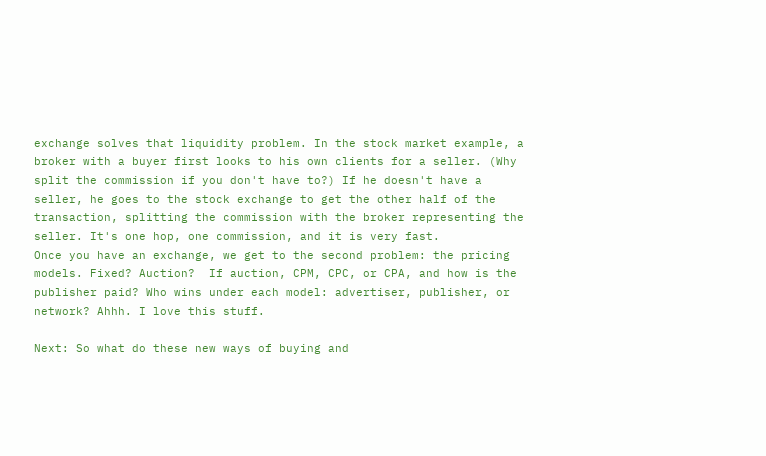exchange solves that liquidity problem. In the stock market example, a broker with a buyer first looks to his own clients for a seller. (Why split the commission if you don't have to?) If he doesn't have a seller, he goes to the stock exchange to get the other half of the transaction, splitting the commission with the broker representing the seller. It's one hop, one commission, and it is very fast.
Once you have an exchange, we get to the second problem: the pricing models. Fixed? Auction?  If auction, CPM, CPC, or CPA, and how is the publisher paid? Who wins under each model: advertiser, publisher, or network? Ahhh. I love this stuff.

Next: So what do these new ways of buying and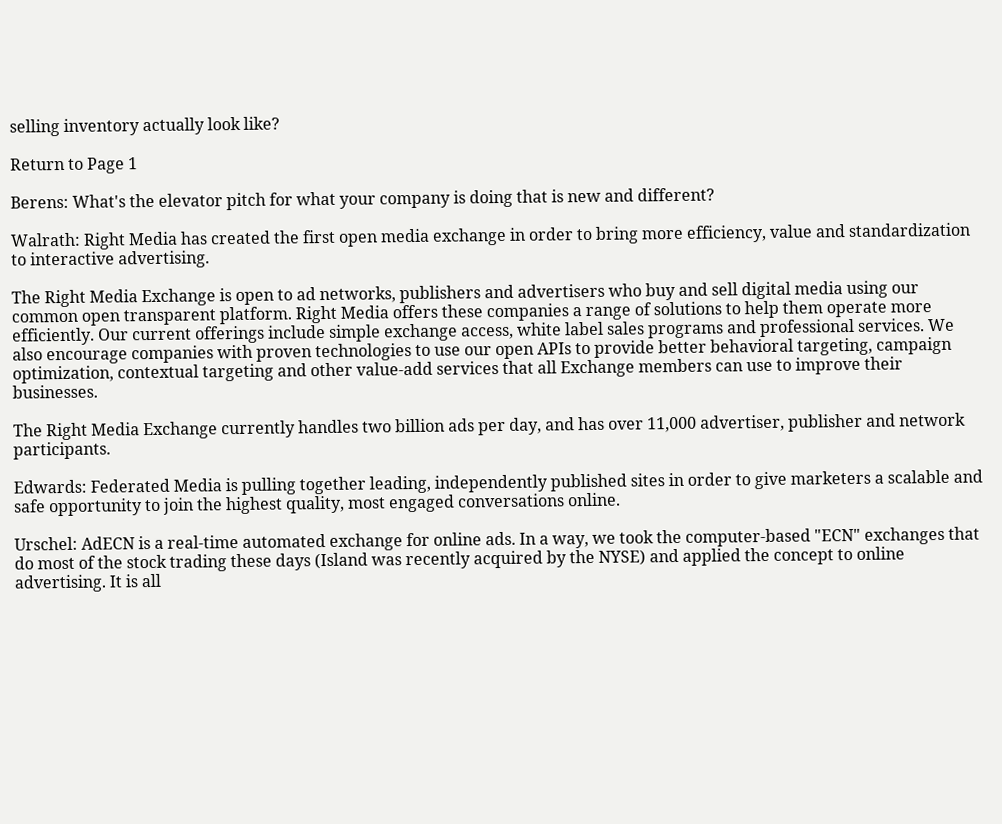selling inventory actually look like?

Return to Page 1

Berens: What's the elevator pitch for what your company is doing that is new and different?

Walrath: Right Media has created the first open media exchange in order to bring more efficiency, value and standardization to interactive advertising.

The Right Media Exchange is open to ad networks, publishers and advertisers who buy and sell digital media using our common open transparent platform. Right Media offers these companies a range of solutions to help them operate more efficiently. Our current offerings include simple exchange access, white label sales programs and professional services. We also encourage companies with proven technologies to use our open APIs to provide better behavioral targeting, campaign optimization, contextual targeting and other value-add services that all Exchange members can use to improve their businesses.

The Right Media Exchange currently handles two billion ads per day, and has over 11,000 advertiser, publisher and network participants.

Edwards: Federated Media is pulling together leading, independently published sites in order to give marketers a scalable and safe opportunity to join the highest quality, most engaged conversations online.

Urschel: AdECN is a real-time automated exchange for online ads. In a way, we took the computer-based "ECN" exchanges that do most of the stock trading these days (Island was recently acquired by the NYSE) and applied the concept to online advertising. It is all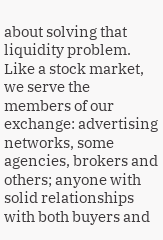about solving that liquidity problem.
Like a stock market, we serve the members of our exchange: advertising networks, some agencies, brokers and others; anyone with solid relationships with both buyers and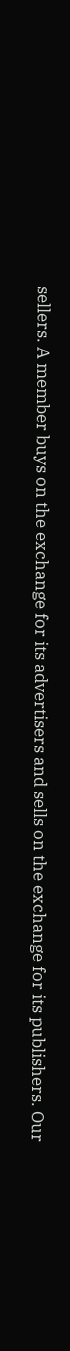sellers. A member buys on the exchange for its advertisers and sells on the exchange for its publishers. Our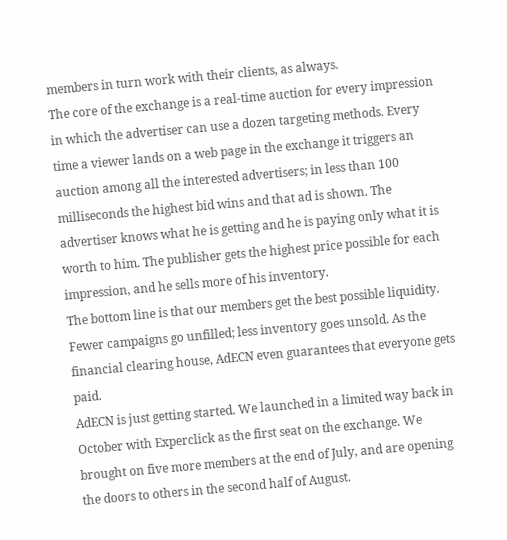members in turn work with their clients, as always.
The core of the exchange is a real-time auction for every impression in which the advertiser can use a dozen targeting methods. Every time a viewer lands on a web page in the exchange it triggers an auction among all the interested advertisers; in less than 100 milliseconds the highest bid wins and that ad is shown. The advertiser knows what he is getting and he is paying only what it is worth to him. The publisher gets the highest price possible for each impression, and he sells more of his inventory.
The bottom line is that our members get the best possible liquidity. Fewer campaigns go unfilled; less inventory goes unsold. As the financial clearing house, AdECN even guarantees that everyone gets paid.
AdECN is just getting started. We launched in a limited way back in October with Experclick as the first seat on the exchange. We brought on five more members at the end of July, and are opening the doors to others in the second half of August.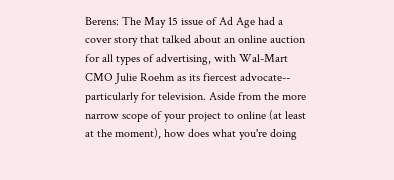Berens: The May 15 issue of Ad Age had a cover story that talked about an online auction for all types of advertising, with Wal-Mart CMO Julie Roehm as its fiercest advocate-- particularly for television. Aside from the more narrow scope of your project to online (at least at the moment), how does what you're doing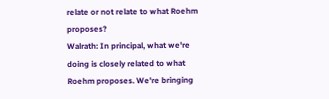relate or not relate to what Roehm proposes?
Walrath: In principal, what we're doing is closely related to what Roehm proposes. We're bringing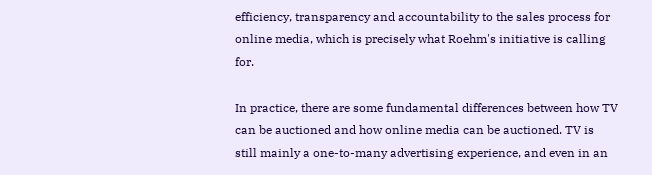efficiency, transparency and accountability to the sales process for online media, which is precisely what Roehm's initiative is calling for.

In practice, there are some fundamental differences between how TV can be auctioned and how online media can be auctioned. TV is still mainly a one-to-many advertising experience, and even in an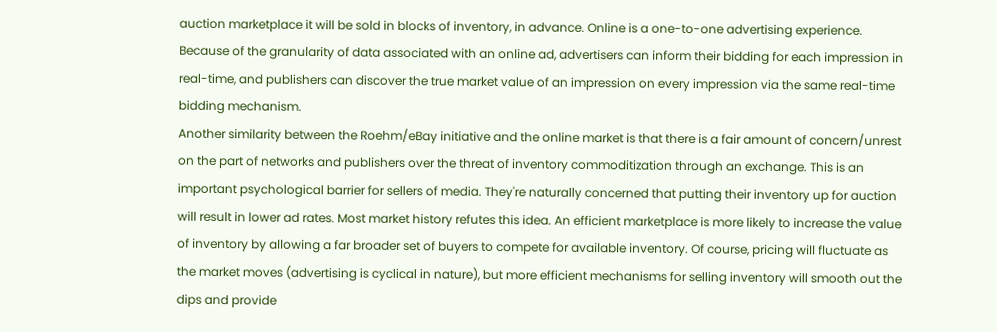auction marketplace it will be sold in blocks of inventory, in advance. Online is a one-to-one advertising experience. Because of the granularity of data associated with an online ad, advertisers can inform their bidding for each impression in real-time, and publishers can discover the true market value of an impression on every impression via the same real-time bidding mechanism.
Another similarity between the Roehm/eBay initiative and the online market is that there is a fair amount of concern/unrest on the part of networks and publishers over the threat of inventory commoditization through an exchange. This is an important psychological barrier for sellers of media. They're naturally concerned that putting their inventory up for auction will result in lower ad rates. Most market history refutes this idea. An efficient marketplace is more likely to increase the value of inventory by allowing a far broader set of buyers to compete for available inventory. Of course, pricing will fluctuate as the market moves (advertising is cyclical in nature), but more efficient mechanisms for selling inventory will smooth out the dips and provide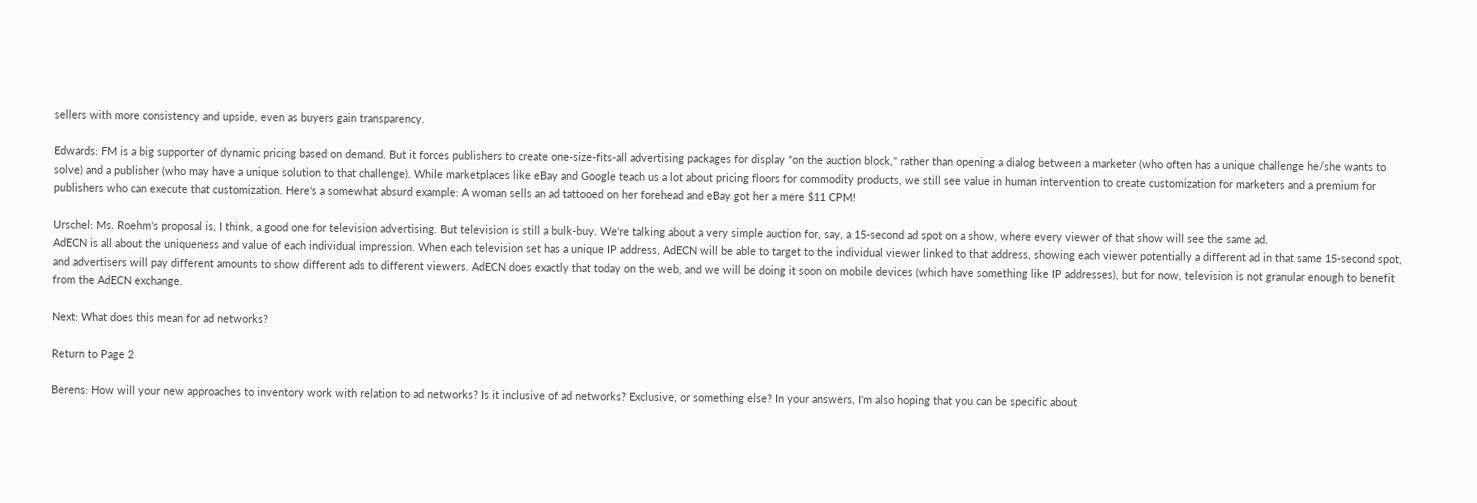sellers with more consistency and upside, even as buyers gain transparency.

Edwards: FM is a big supporter of dynamic pricing based on demand. But it forces publishers to create one-size-fits-all advertising packages for display "on the auction block," rather than opening a dialog between a marketer (who often has a unique challenge he/she wants to solve) and a publisher (who may have a unique solution to that challenge). While marketplaces like eBay and Google teach us a lot about pricing floors for commodity products, we still see value in human intervention to create customization for marketers and a premium for publishers who can execute that customization. Here's a somewhat absurd example: A woman sells an ad tattooed on her forehead and eBay got her a mere $11 CPM!

Urschel: Ms. Roehm's proposal is, I think, a good one for television advertising. But television is still a bulk-buy. We're talking about a very simple auction for, say, a 15-second ad spot on a show, where every viewer of that show will see the same ad.
AdECN is all about the uniqueness and value of each individual impression. When each television set has a unique IP address, AdECN will be able to target to the individual viewer linked to that address, showing each viewer potentially a different ad in that same 15-second spot, and advertisers will pay different amounts to show different ads to different viewers. AdECN does exactly that today on the web, and we will be doing it soon on mobile devices (which have something like IP addresses), but for now, television is not granular enough to benefit from the AdECN exchange.

Next: What does this mean for ad networks?

Return to Page 2

Berens: How will your new approaches to inventory work with relation to ad networks? Is it inclusive of ad networks? Exclusive, or something else? In your answers, I'm also hoping that you can be specific about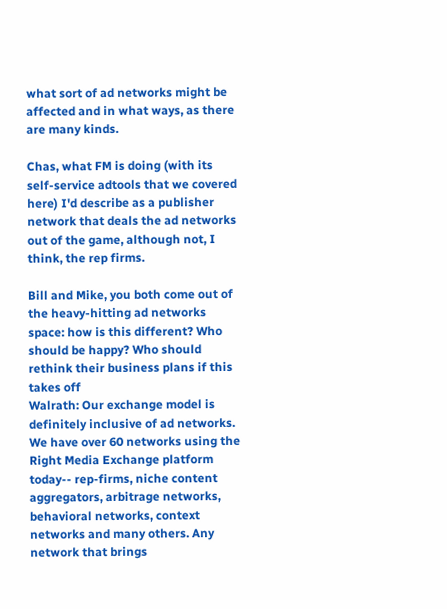what sort of ad networks might be affected and in what ways, as there are many kinds.

Chas, what FM is doing (with its self-service adtools that we covered here) I'd describe as a publisher network that deals the ad networks out of the game, although not, I think, the rep firms.

Bill and Mike, you both come out of the heavy-hitting ad networks space: how is this different? Who should be happy? Who should rethink their business plans if this takes off
Walrath: Our exchange model is definitely inclusive of ad networks. We have over 60 networks using the Right Media Exchange platform today-- rep-firms, niche content aggregators, arbitrage networks, behavioral networks, context networks and many others. Any network that brings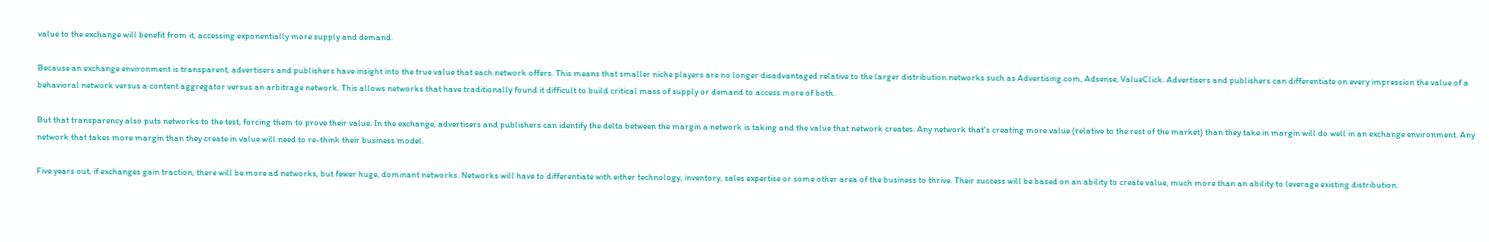value to the exchange will benefit from it, accessing exponentially more supply and demand.

Because an exchange environment is transparent, advertisers and publishers have insight into the true value that each network offers. This means that smaller niche players are no longer disadvantaged relative to the larger distribution networks such as Advertising.com, Adsense, ValueClick. Advertisers and publishers can differentiate on every impression the value of a behavioral network versus a content aggregator versus an arbitrage network. This allows networks that have traditionally found it difficult to build critical mass of supply or demand to access more of both.

But that transparency also puts networks to the test, forcing them to prove their value. In the exchange, advertisers and publishers can identify the delta between the margin a network is taking and the value that network creates. Any network that's creating more value (relative to the rest of the market) than they take in margin will do well in an exchange environment. Any network that takes more margin than they create in value will need to re-think their business model.

Five years out, if exchanges gain traction, there will be more ad networks, but fewer huge, dominant networks. Networks will have to differentiate with either technology, inventory, sales expertise or some other area of the business to thrive. Their success will be based on an ability to create value, much more than an ability to leverage existing distribution.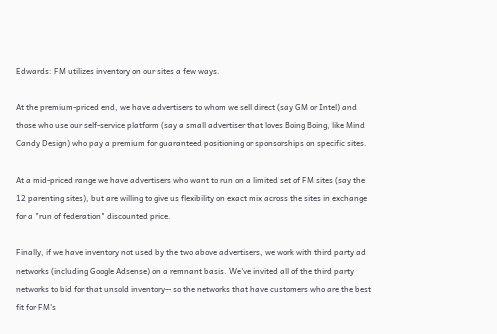Edwards: FM utilizes inventory on our sites a few ways.

At the premium-priced end, we have advertisers to whom we sell direct (say GM or Intel) and those who use our self-service platform (say a small advertiser that loves Boing Boing, like Mind Candy Design) who pay a premium for guaranteed positioning or sponsorships on specific sites.

At a mid-priced range we have advertisers who want to run on a limited set of FM sites (say the 12 parenting sites), but are willing to give us flexibility on exact mix across the sites in exchange for a "run of federation" discounted price.

Finally, if we have inventory not used by the two above advertisers, we work with third party ad networks (including Google Adsense) on a remnant basis. We've invited all of the third party networks to bid for that unsold inventory-- so the networks that have customers who are the best fit for FM's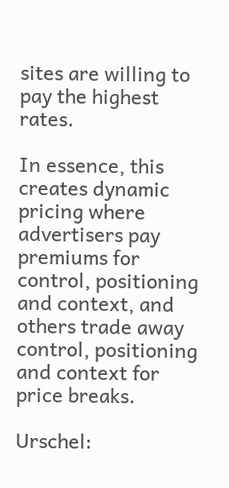sites are willing to pay the highest rates.

In essence, this creates dynamic pricing where advertisers pay premiums for control, positioning and context, and others trade away control, positioning and context for price breaks.

Urschel: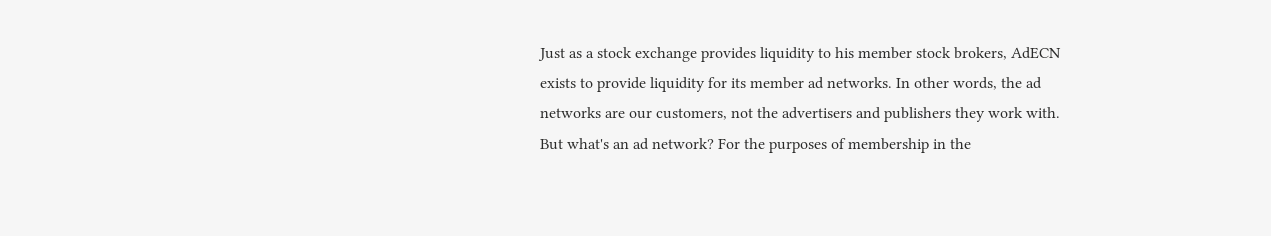Just as a stock exchange provides liquidity to his member stock brokers, AdECN exists to provide liquidity for its member ad networks. In other words, the ad networks are our customers, not the advertisers and publishers they work with.
But what's an ad network? For the purposes of membership in the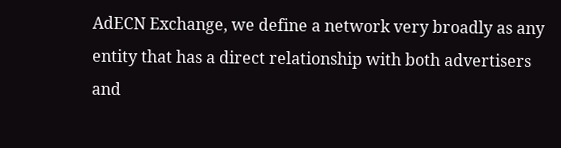AdECN Exchange, we define a network very broadly as any entity that has a direct relationship with both advertisers and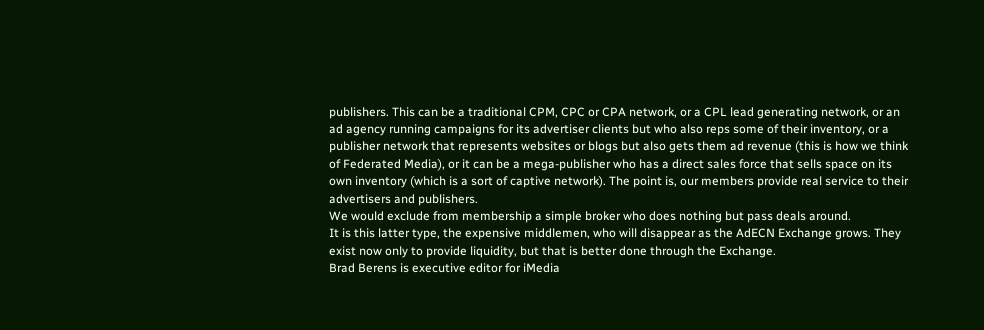publishers. This can be a traditional CPM, CPC or CPA network, or a CPL lead generating network, or an ad agency running campaigns for its advertiser clients but who also reps some of their inventory, or a publisher network that represents websites or blogs but also gets them ad revenue (this is how we think of Federated Media), or it can be a mega-publisher who has a direct sales force that sells space on its own inventory (which is a sort of captive network). The point is, our members provide real service to their advertisers and publishers.
We would exclude from membership a simple broker who does nothing but pass deals around.
It is this latter type, the expensive middlemen, who will disappear as the AdECN Exchange grows. They exist now only to provide liquidity, but that is better done through the Exchange.
Brad Berens is executive editor for iMedia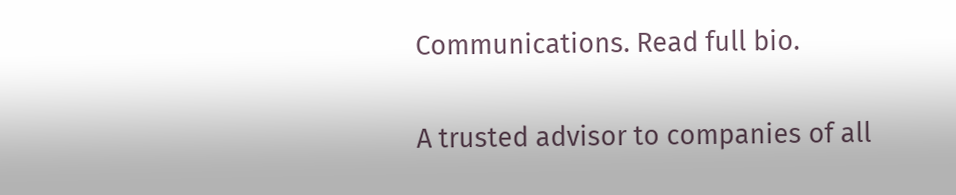Communications. Read full bio.

A trusted advisor to companies of all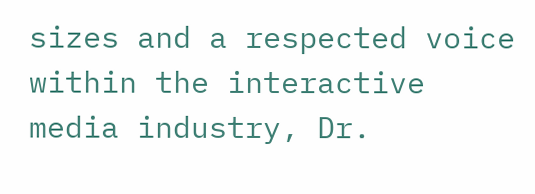sizes and a respected voice within the interactive media industry, Dr.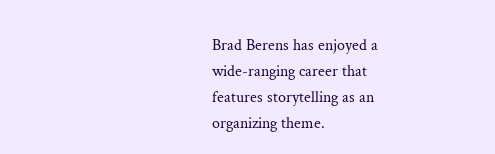Brad Berens has enjoyed a wide-ranging career that features storytelling as an organizing theme.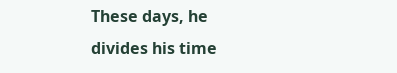These days, he divides his time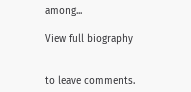among...

View full biography


to leave comments.